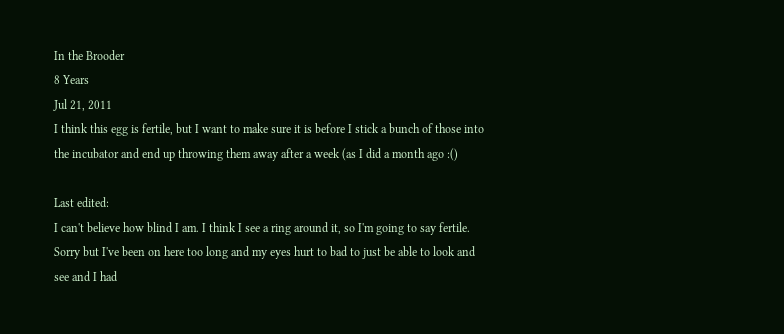In the Brooder
8 Years
Jul 21, 2011
I think this egg is fertile, but I want to make sure it is before I stick a bunch of those into the incubator and end up throwing them away after a week (as I did a month ago :()

Last edited:
I can't believe how blind I am. I think I see a ring around it, so I'm going to say fertile. Sorry but I've been on here too long and my eyes hurt to bad to just be able to look and see and I had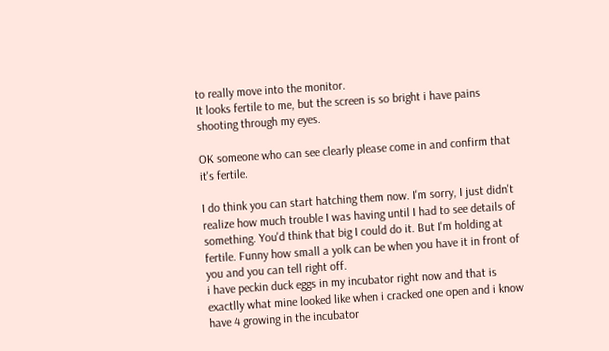to really move into the monitor.
It looks fertile to me, but the screen is so bright i have pains shooting through my eyes.

OK someone who can see clearly please come in and confirm that it's fertile.

I do think you can start hatching them now. I'm sorry, I just didn't realize how much trouble I was having until I had to see details of something. You'd think that big I could do it. But I'm holding at fertile. Funny how small a yolk can be when you have it in front of you and you can tell right off.
i have peckin duck eggs in my incubator right now and that is exactlly what mine looked like when i cracked one open and i know have 4 growing in the incubator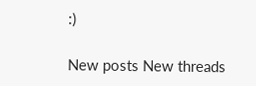:)

New posts New threads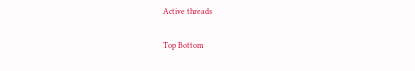Active threads

Top Bottom